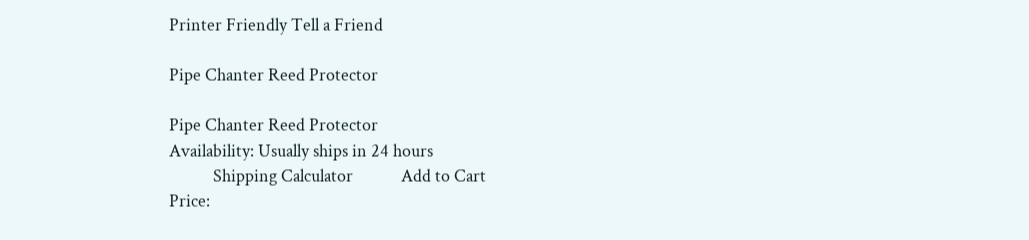Printer Friendly Tell a Friend

Pipe Chanter Reed Protector

Pipe Chanter Reed Protector
Availability: Usually ships in 24 hours
           Shipping Calculator            Add to Cart
Price: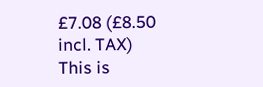£7.08 (£8.50 incl. TAX)
This is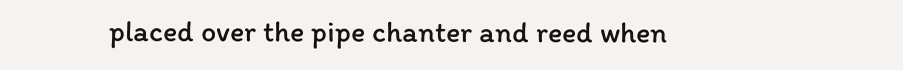placed over the pipe chanter and reed when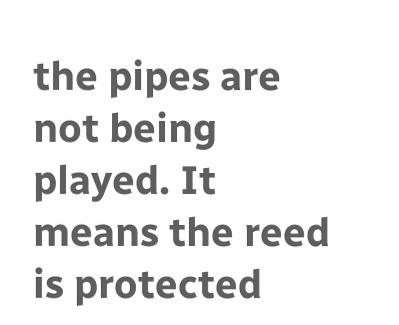the pipes are not being played. It means the reed is protected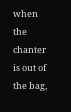when the chanter is out of the bag,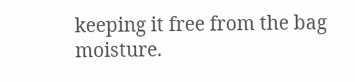keeping it free from the bag moisture.